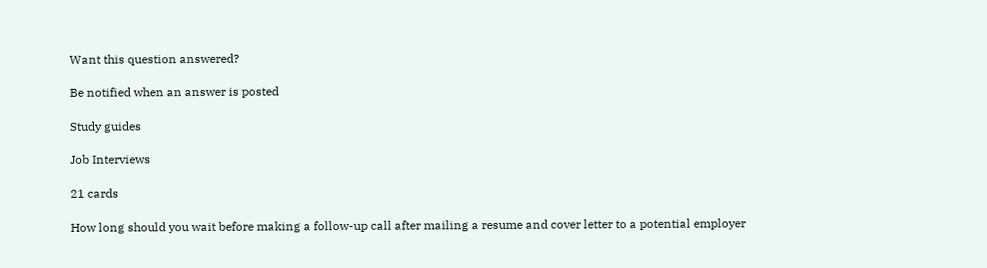Want this question answered?

Be notified when an answer is posted

Study guides

Job Interviews

21 cards

How long should you wait before making a follow-up call after mailing a resume and cover letter to a potential employer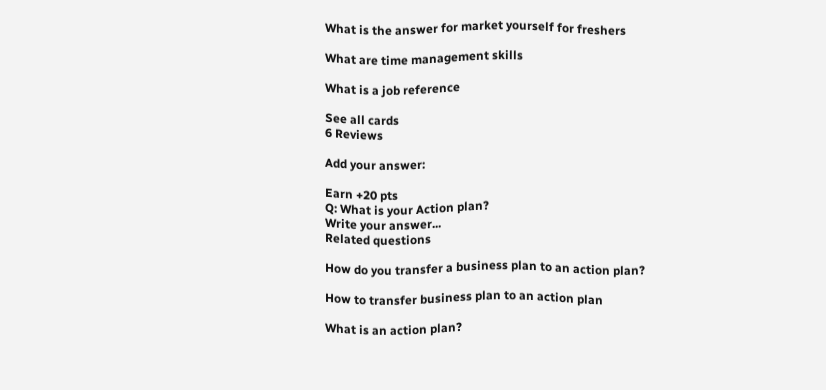What is the answer for market yourself for freshers

What are time management skills

What is a job reference

See all cards
6 Reviews

Add your answer:

Earn +20 pts
Q: What is your Action plan?
Write your answer...
Related questions

How do you transfer a business plan to an action plan?

How to transfer business plan to an action plan

What is an action plan?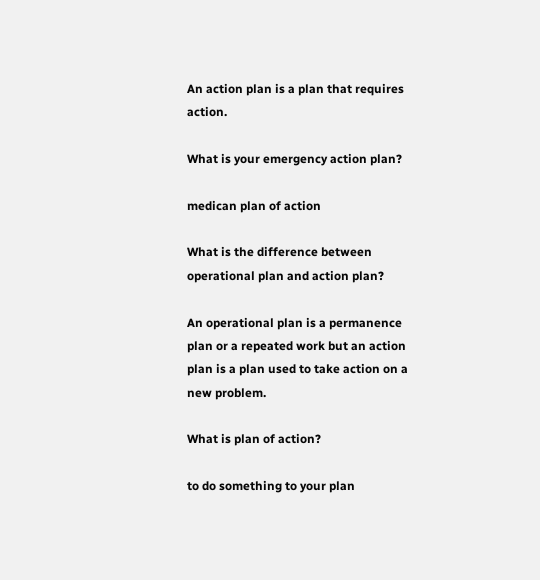An action plan is a plan that requires action.

What is your emergency action plan?

medican plan of action

What is the difference between operational plan and action plan?

An operational plan is a permanence plan or a repeated work but an action plan is a plan used to take action on a new problem.

What is plan of action?

to do something to your plan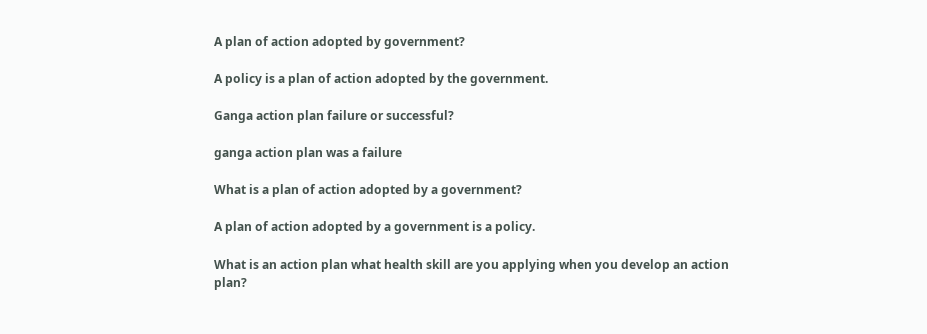A plan of action adopted by government?

A policy is a plan of action adopted by the government.

Ganga action plan failure or successful?

ganga action plan was a failure

What is a plan of action adopted by a government?

A plan of action adopted by a government is a policy.

What is an action plan what health skill are you applying when you develop an action plan?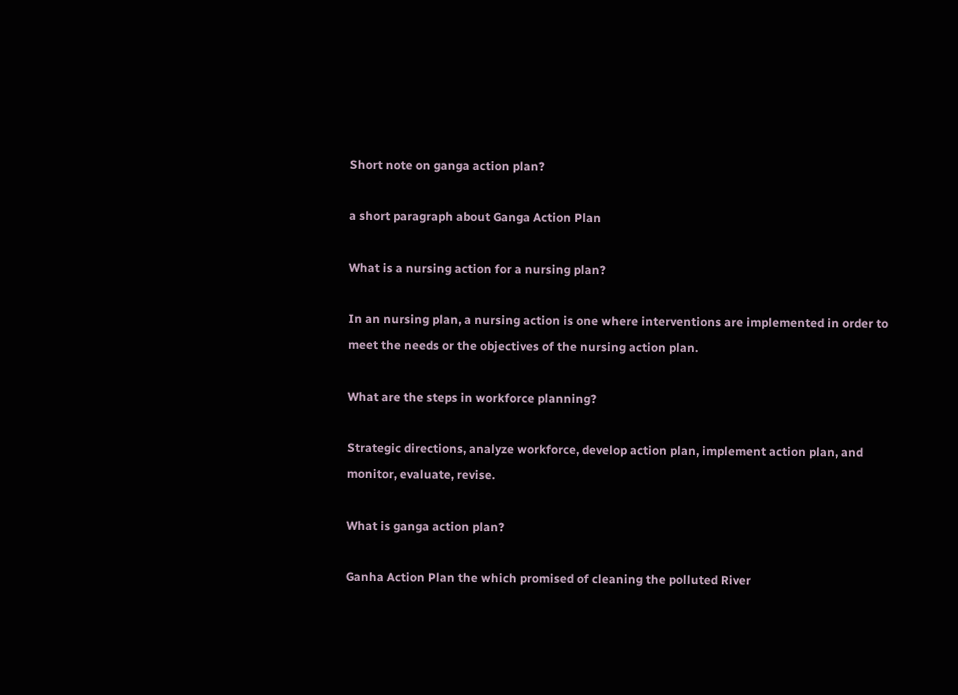Short note on ganga action plan?

a short paragraph about Ganga Action Plan

What is a nursing action for a nursing plan?

In an nursing plan, a nursing action is one where interventions are implemented in order to meet the needs or the objectives of the nursing action plan.

What are the steps in workforce planning?

Strategic directions, analyze workforce, develop action plan, implement action plan, and monitor, evaluate, revise.

What is ganga action plan?

Ganha Action Plan the which promised of cleaning the polluted River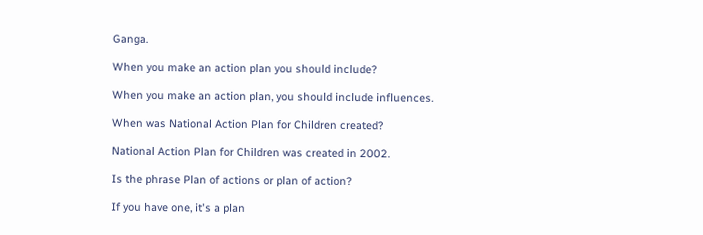Ganga.

When you make an action plan you should include?

When you make an action plan, you should include influences.

When was National Action Plan for Children created?

National Action Plan for Children was created in 2002.

Is the phrase Plan of actions or plan of action?

If you have one, it's a plan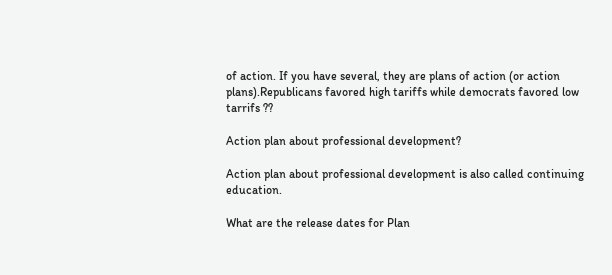of action. If you have several, they are plans of action (or action plans).Republicans favored high tariffs while democrats favored low tarrifs ??

Action plan about professional development?

Action plan about professional development is also called continuing education.

What are the release dates for Plan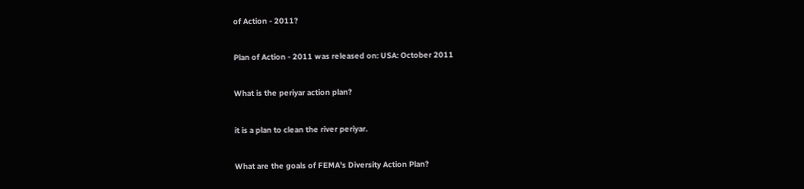of Action - 2011?

Plan of Action - 2011 was released on: USA: October 2011

What is the periyar action plan?

it is a plan to clean the river periyar.

What are the goals of FEMA's Diversity Action Plan?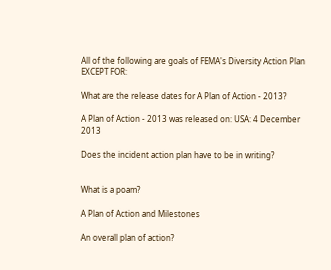All of the following are goals of FEMA's Diversity Action Plan EXCEPT FOR:

What are the release dates for A Plan of Action - 2013?

A Plan of Action - 2013 was released on: USA: 4 December 2013

Does the incident action plan have to be in writing?


What is a poam?

A Plan of Action and Milestones

An overall plan of action?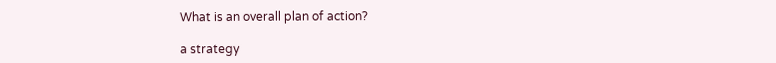What is an overall plan of action?

a strategy